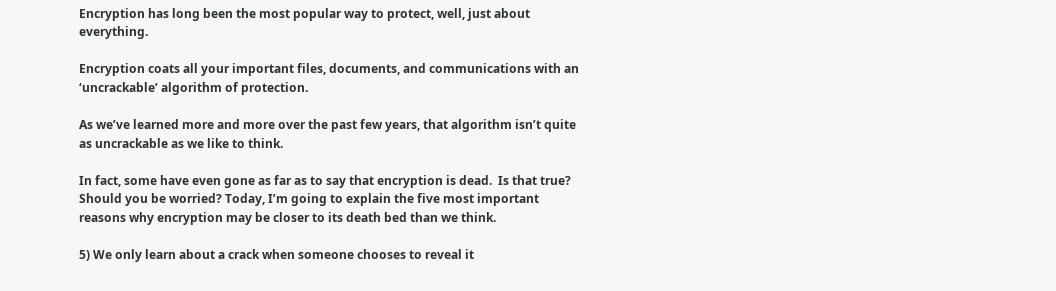Encryption has long been the most popular way to protect, well, just about everything.

Encryption coats all your important files, documents, and communications with an ‘uncrackable’ algorithm of protection.

As we’ve learned more and more over the past few years, that algorithm isn’t quite as uncrackable as we like to think.

In fact, some have even gone as far as to say that encryption is dead.  Is that true? Should you be worried? Today, I’m going to explain the five most important reasons why encryption may be closer to its death bed than we think.

5) We only learn about a crack when someone chooses to reveal it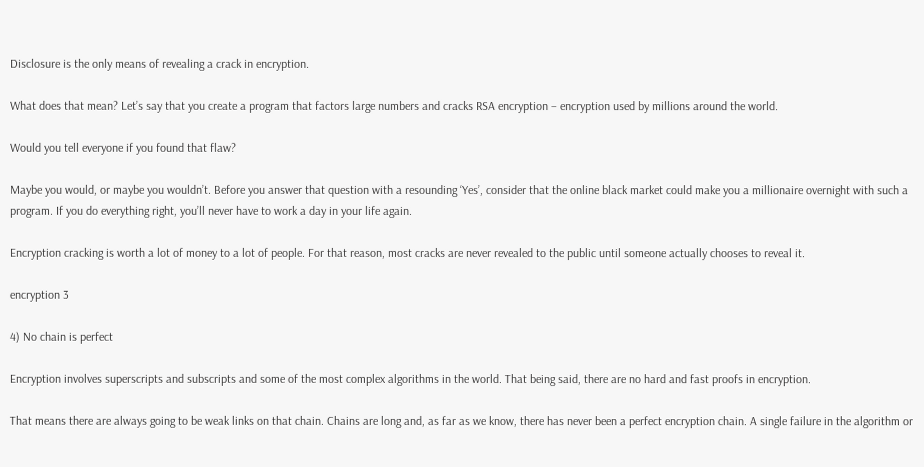Disclosure is the only means of revealing a crack in encryption.

What does that mean? Let’s say that you create a program that factors large numbers and cracks RSA encryption – encryption used by millions around the world.

Would you tell everyone if you found that flaw?

Maybe you would, or maybe you wouldn’t. Before you answer that question with a resounding ‘Yes’, consider that the online black market could make you a millionaire overnight with such a program. If you do everything right, you’ll never have to work a day in your life again.

Encryption cracking is worth a lot of money to a lot of people. For that reason, most cracks are never revealed to the public until someone actually chooses to reveal it.

encryption 3

4) No chain is perfect

Encryption involves superscripts and subscripts and some of the most complex algorithms in the world. That being said, there are no hard and fast proofs in encryption.

That means there are always going to be weak links on that chain. Chains are long and, as far as we know, there has never been a perfect encryption chain. A single failure in the algorithm or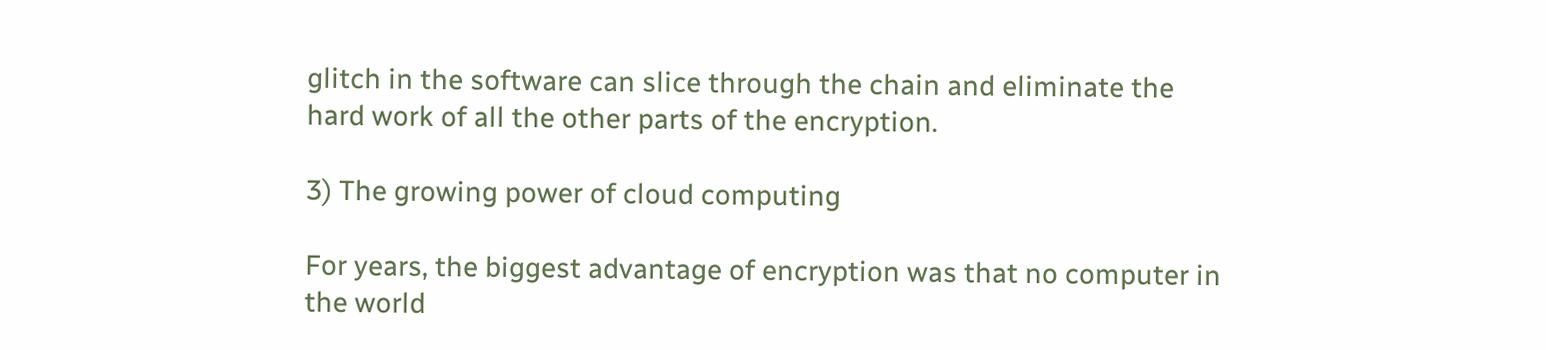glitch in the software can slice through the chain and eliminate the hard work of all the other parts of the encryption.

3) The growing power of cloud computing

For years, the biggest advantage of encryption was that no computer in the world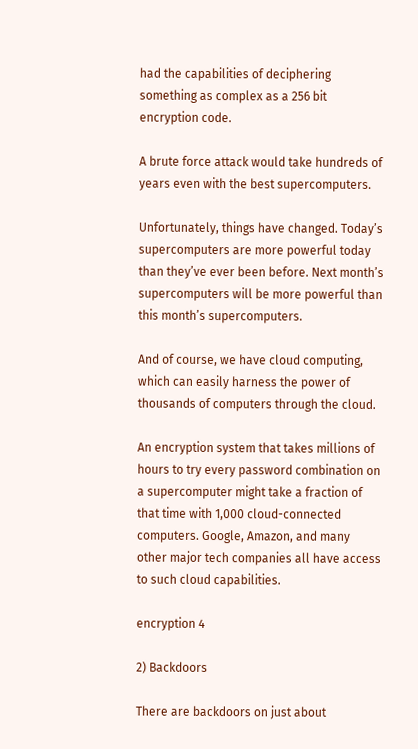had the capabilities of deciphering something as complex as a 256 bit encryption code.

A brute force attack would take hundreds of years even with the best supercomputers.

Unfortunately, things have changed. Today’s supercomputers are more powerful today than they’ve ever been before. Next month’s supercomputers will be more powerful than this month’s supercomputers.

And of course, we have cloud computing, which can easily harness the power of thousands of computers through the cloud.

An encryption system that takes millions of hours to try every password combination on a supercomputer might take a fraction of that time with 1,000 cloud-connected computers. Google, Amazon, and many other major tech companies all have access to such cloud capabilities.

encryption 4

2) Backdoors

There are backdoors on just about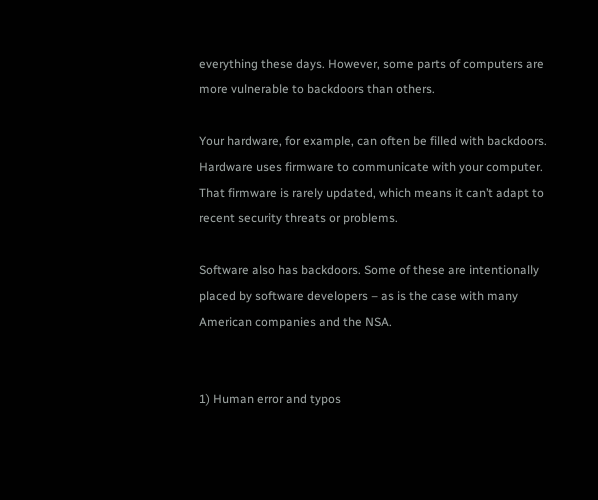everything these days. However, some parts of computers are more vulnerable to backdoors than others.

Your hardware, for example, can often be filled with backdoors. Hardware uses firmware to communicate with your computer. That firmware is rarely updated, which means it can’t adapt to recent security threats or problems.

Software also has backdoors. Some of these are intentionally placed by software developers – as is the case with many American companies and the NSA.


1) Human error and typos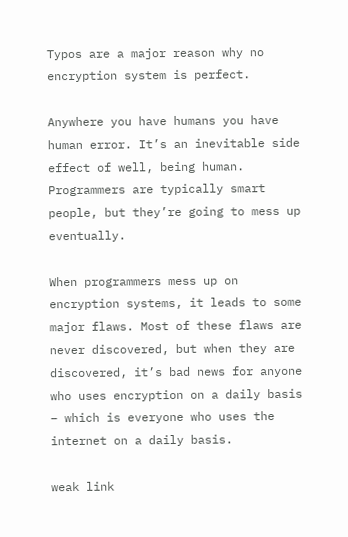Typos are a major reason why no encryption system is perfect.

Anywhere you have humans you have human error. It’s an inevitable side effect of well, being human.  Programmers are typically smart people, but they’re going to mess up eventually.

When programmers mess up on encryption systems, it leads to some major flaws. Most of these flaws are never discovered, but when they are discovered, it’s bad news for anyone who uses encryption on a daily basis – which is everyone who uses the internet on a daily basis.

weak link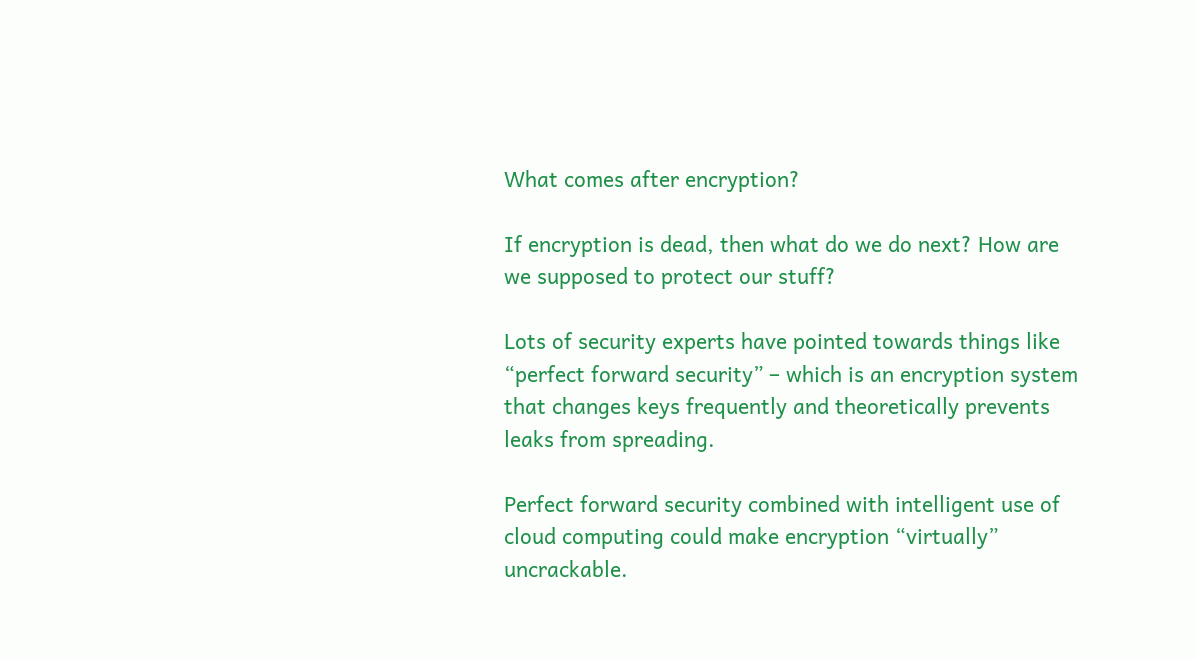What comes after encryption?

If encryption is dead, then what do we do next? How are we supposed to protect our stuff?

Lots of security experts have pointed towards things like “perfect forward security” – which is an encryption system that changes keys frequently and theoretically prevents leaks from spreading.

Perfect forward security combined with intelligent use of cloud computing could make encryption “virtually” uncrackable.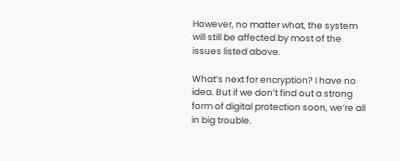However, no matter what, the system will still be affected by most of the issues listed above.

What’s next for encryption? I have no idea. But if we don’t find out a strong form of digital protection soon, we’re all in big trouble.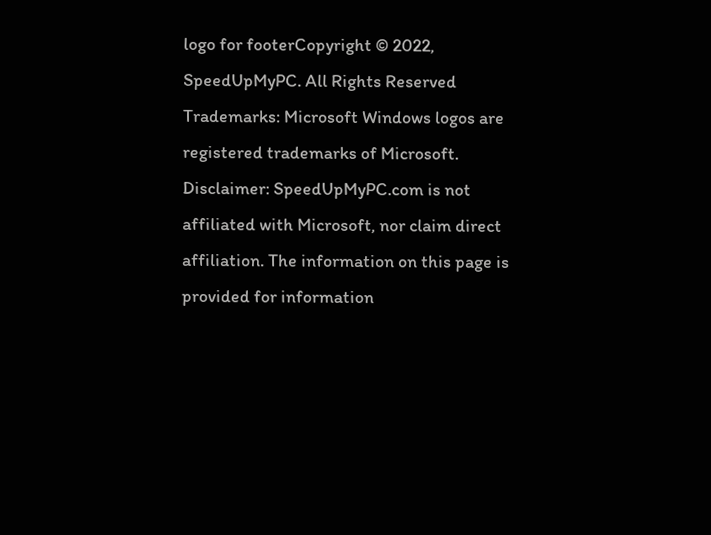logo for footerCopyright © 2022, SpeedUpMyPC. All Rights Reserved Trademarks: Microsoft Windows logos are registered trademarks of Microsoft. Disclaimer: SpeedUpMyPC.com is not affiliated with Microsoft, nor claim direct affiliation. The information on this page is provided for information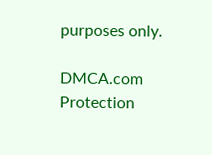purposes only.

DMCA.com Protection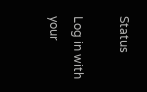Status

Log in with your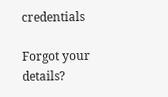credentials

Forgot your details?